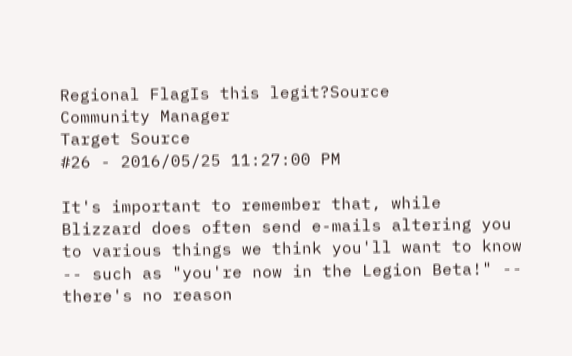Regional FlagIs this legit?Source
Community Manager
Target Source
#26 - 2016/05/25 11:27:00 PM

It's important to remember that, while Blizzard does often send e-mails altering you to various things we think you'll want to know -- such as "you're now in the Legion Beta!" -- there's no reason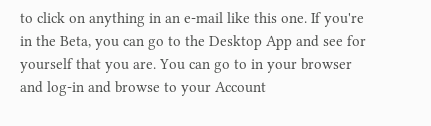to click on anything in an e-mail like this one. If you're in the Beta, you can go to the Desktop App and see for yourself that you are. You can go to in your browser and log-in and browse to your Account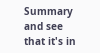Summary and see that it's in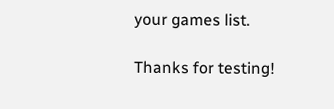your games list.

Thanks for testing!